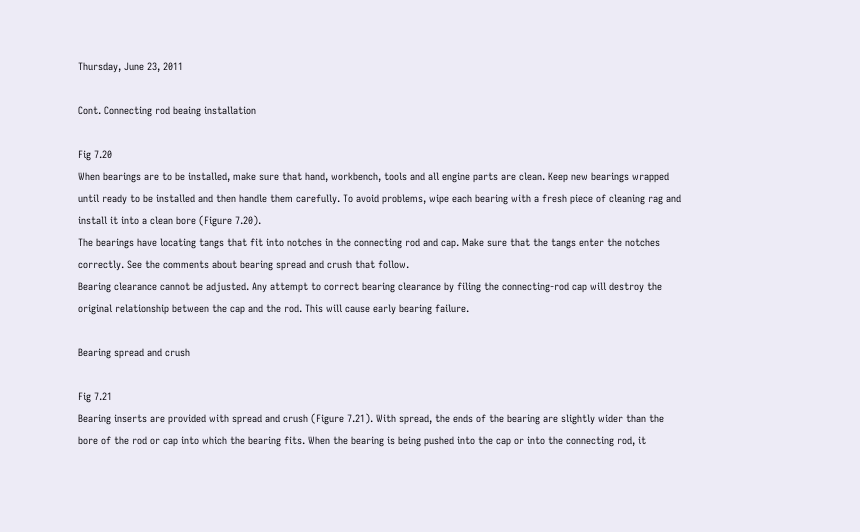Thursday, June 23, 2011

Cont. Connecting rod beaing installation

Fig 7.20
When bearings are to be installed, make sure that hand, workbench, tools and all engine parts are clean. Keep new bearings wrapped until ready to be installed and then handle them carefully. To avoid problems, wipe each bearing with a fresh piece of cleaning rag and install it into a clean bore (Figure 7.20).
The bearings have locating tangs that fit into notches in the connecting rod and cap. Make sure that the tangs enter the notches correctly. See the comments about bearing spread and crush that follow.
Bearing clearance cannot be adjusted. Any attempt to correct bearing clearance by filing the connecting-rod cap will destroy the original relationship between the cap and the rod. This will cause early bearing failure.

Bearing spread and crush

Fig 7.21
Bearing inserts are provided with spread and crush (Figure 7.21). With spread, the ends of the bearing are slightly wider than the bore of the rod or cap into which the bearing fits. When the bearing is being pushed into the cap or into the connecting rod, it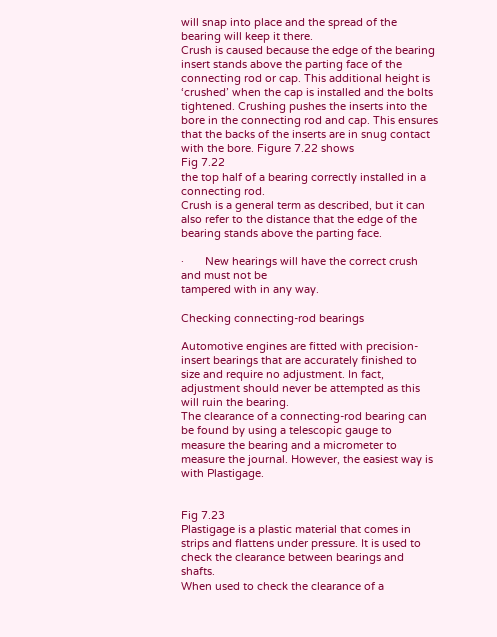will snap into place and the spread of the bearing will keep it there.
Crush is caused because the edge of the bearing insert stands above the parting face of the connecting rod or cap. This additional height is ‘crushed’ when the cap is installed and the bolts tightened. Crushing pushes the inserts into the bore in the connecting rod and cap. This ensures that the backs of the inserts are in snug contact with the bore. Figure 7.22 shows
Fig 7.22
the top half of a bearing correctly installed in a connecting rod.
Crush is a general term as described, but it can also refer to the distance that the edge of the bearing stands above the parting face.

·       New hearings will have the correct crush and must not be
tampered with in any way.

Checking connecting-rod bearings

Automotive engines are fitted with precision-insert bearings that are accurately finished to size and require no adjustment. In fact, adjustment should never be attempted as this will ruin the bearing.
The clearance of a connecting-rod bearing can be found by using a telescopic gauge to measure the bearing and a micrometer to measure the journal. However, the easiest way is with Plastigage.


Fig 7.23
Plastigage is a plastic material that comes in strips and flattens under pressure. It is used to check the clearance between bearings and shafts.
When used to check the clearance of a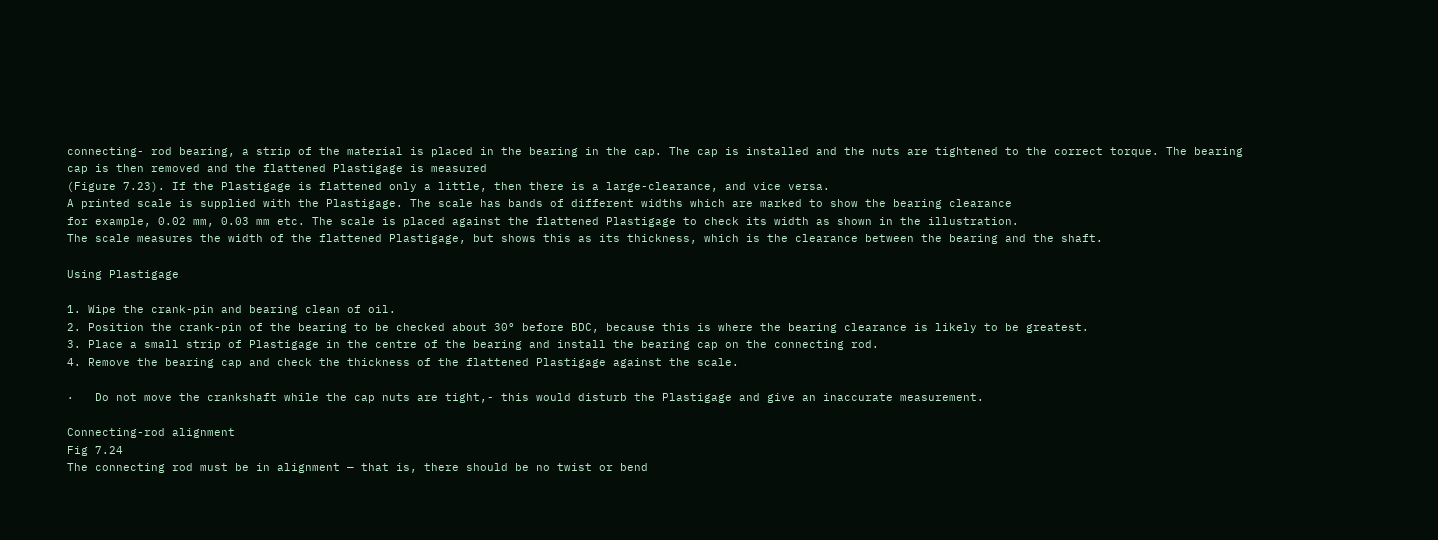connecting- rod bearing, a strip of the material is placed in the bearing in the cap. The cap is installed and the nuts are tightened to the correct torque. The bearing cap is then removed and the flattened Plastigage is measured
(Figure 7.23). If the Plastigage is flattened only a little, then there is a large-clearance, and vice versa.
A printed scale is supplied with the Plastigage. The scale has bands of different widths which are marked to show the bearing clearance
for example, 0.02 mm, 0.03 mm etc. The scale is placed against the flattened Plastigage to check its width as shown in the illustration.
The scale measures the width of the flattened Plastigage, but shows this as its thickness, which is the clearance between the bearing and the shaft.

Using Plastigage

1. Wipe the crank-pin and bearing clean of oil.
2. Position the crank-pin of the bearing to be checked about 30° before BDC, because this is where the bearing clearance is likely to be greatest.
3. Place a small strip of Plastigage in the centre of the bearing and install the bearing cap on the connecting rod.
4. Remove the bearing cap and check the thickness of the flattened Plastigage against the scale.

·   Do not move the crankshaft while the cap nuts are tight,- this would disturb the Plastigage and give an inaccurate measurement.

Connecting-rod alignment
Fig 7.24
The connecting rod must be in alignment — that is, there should be no twist or bend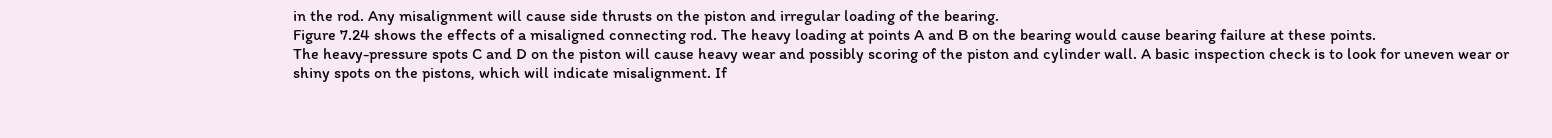in the rod. Any misalignment will cause side thrusts on the piston and irregular loading of the bearing.
Figure 7.24 shows the effects of a misaligned connecting rod. The heavy loading at points A and B on the bearing would cause bearing failure at these points.
The heavy-pressure spots C and D on the piston will cause heavy wear and possibly scoring of the piston and cylinder wall. A basic inspection check is to look for uneven wear or shiny spots on the pistons, which will indicate misalignment. If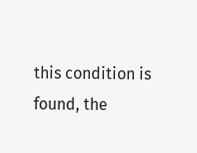this condition is found, the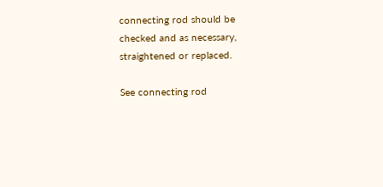connecting rod should be checked and as necessary, straightened or replaced.

See connecting rod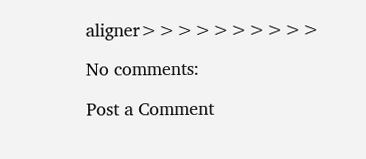aligner>>>>>>>>>>

No comments:

Post a Comment